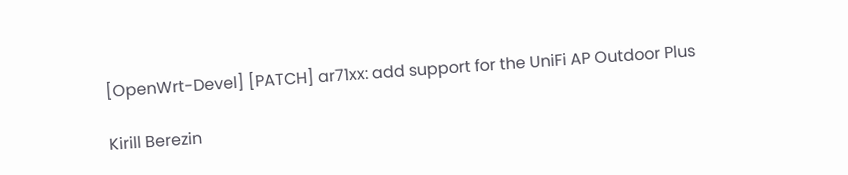[OpenWrt-Devel] [PATCH] ar71xx: add support for the UniFi AP Outdoor Plus

Kirill Berezin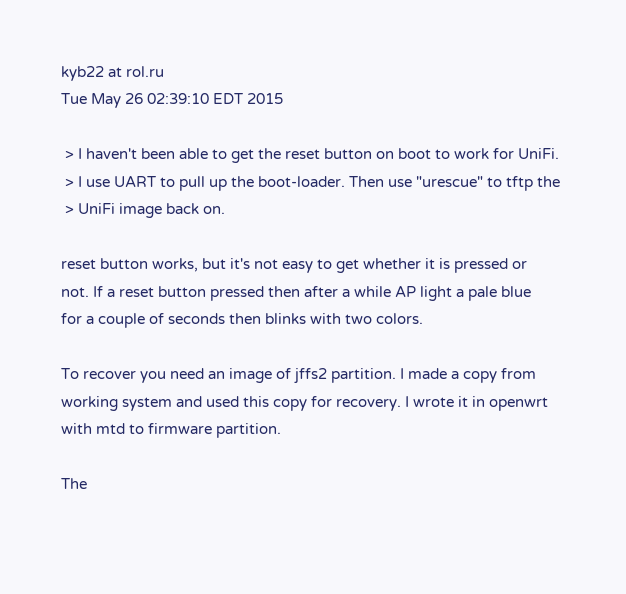kyb22 at rol.ru
Tue May 26 02:39:10 EDT 2015

 > I haven't been able to get the reset button on boot to work for UniFi.
 > I use UART to pull up the boot-loader. Then use "urescue" to tftp the
 > UniFi image back on.

reset button works, but it's not easy to get whether it is pressed or
not. If a reset button pressed then after a while AP light a pale blue
for a couple of seconds then blinks with two colors.

To recover you need an image of jffs2 partition. I made a copy from
working system and used this copy for recovery. I wrote it in openwrt
with mtd to firmware partition.

The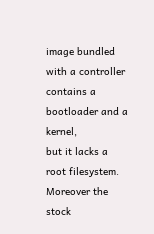image bundled with a controller contains a bootloader and a kernel,
but it lacks a root filesystem. Moreover the stock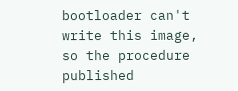bootloader can't
write this image, so the procedure published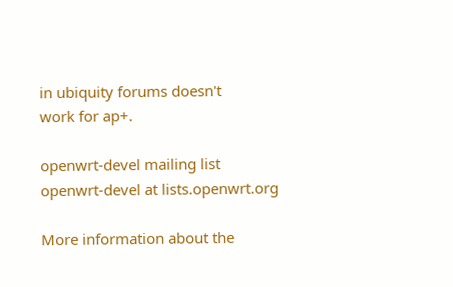in ubiquity forums doesn't
work for ap+.

openwrt-devel mailing list
openwrt-devel at lists.openwrt.org

More information about the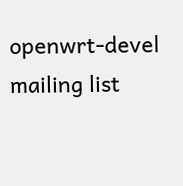openwrt-devel mailing list